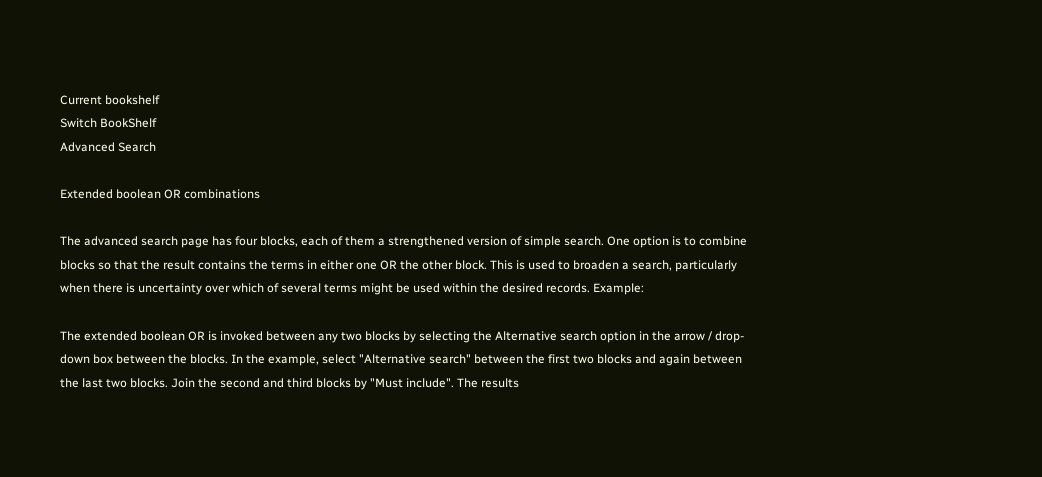Current bookshelf
Switch BookShelf
Advanced Search

Extended boolean OR combinations

The advanced search page has four blocks, each of them a strengthened version of simple search. One option is to combine blocks so that the result contains the terms in either one OR the other block. This is used to broaden a search, particularly when there is uncertainty over which of several terms might be used within the desired records. Example:

The extended boolean OR is invoked between any two blocks by selecting the Alternative search option in the arrow / drop-down box between the blocks. In the example, select "Alternative search" between the first two blocks and again between the last two blocks. Join the second and third blocks by "Must include". The results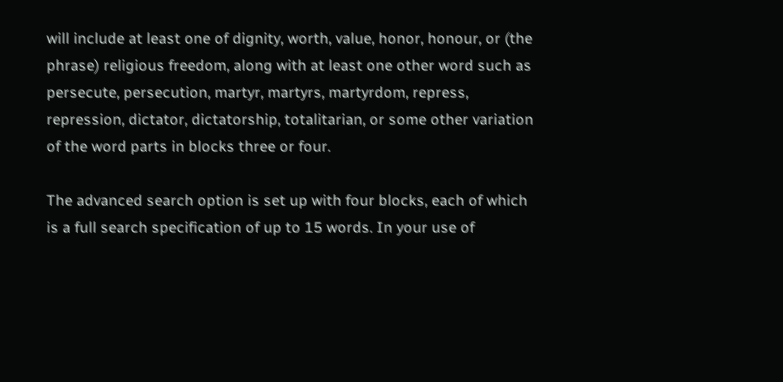will include at least one of dignity, worth, value, honor, honour, or (the phrase) religious freedom, along with at least one other word such as persecute, persecution, martyr, martyrs, martyrdom, repress, repression, dictator, dictatorship, totalitarian, or some other variation of the word parts in blocks three or four.

The advanced search option is set up with four blocks, each of which is a full search specification of up to 15 words. In your use of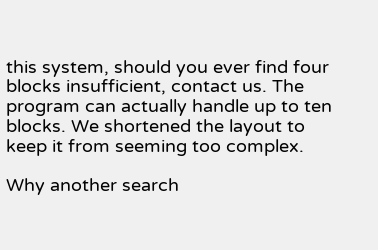this system, should you ever find four blocks insufficient, contact us. The program can actually handle up to ten blocks. We shortened the layout to keep it from seeming too complex.

Why another search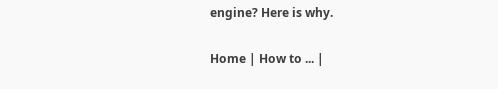engine? Here is why.

Home | How to ... |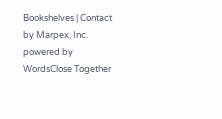Bookshelves | Contact
by Marpex, Inc.
powered by
WordsClose Together